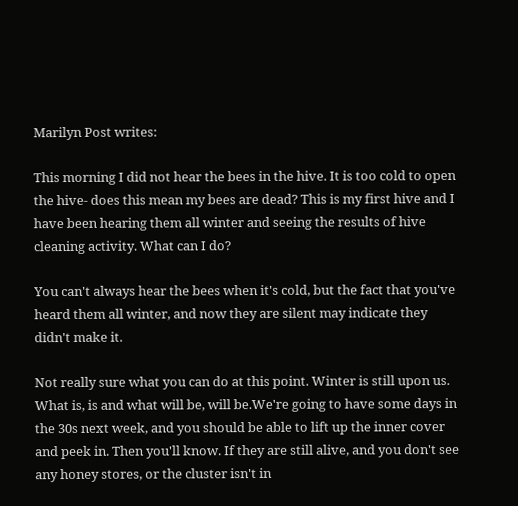Marilyn Post writes:

This morning I did not hear the bees in the hive. It is too cold to open the hive- does this mean my bees are dead? This is my first hive and I have been hearing them all winter and seeing the results of hive cleaning activity. What can I do?

You can't always hear the bees when it's cold, but the fact that you've heard them all winter, and now they are silent may indicate they didn't make it.

Not really sure what you can do at this point. Winter is still upon us. What is, is and what will be, will be.We're going to have some days in the 30s next week, and you should be able to lift up the inner cover and peek in. Then you'll know. If they are still alive, and you don't see any honey stores, or the cluster isn't in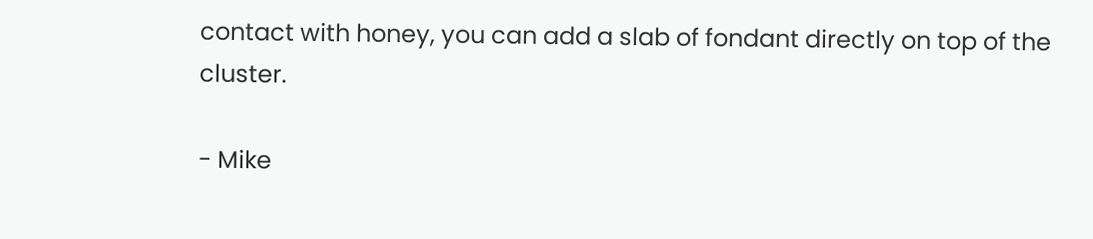contact with honey, you can add a slab of fondant directly on top of the cluster.

- Mike